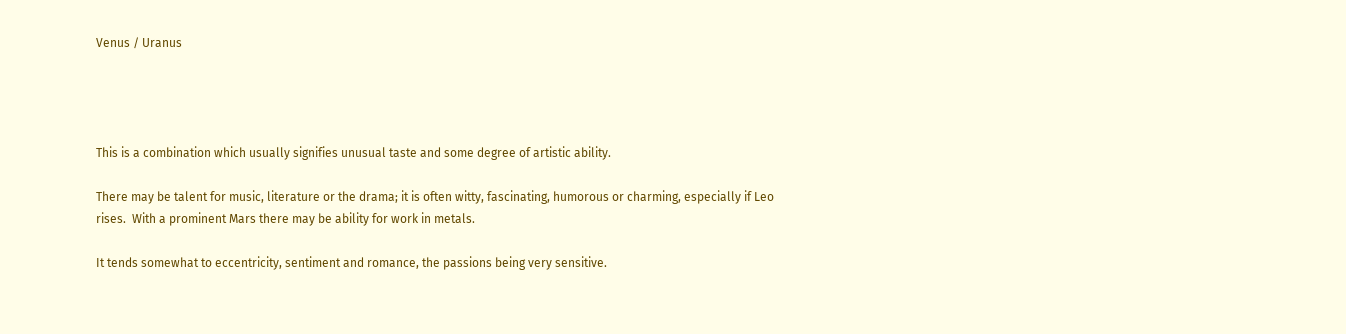Venus / Uranus




This is a combination which usually signifies unusual taste and some degree of artistic ability.

There may be talent for music, literature or the drama; it is often witty, fascinating, humorous or charming, especially if Leo rises.  With a prominent Mars there may be ability for work in metals.

It tends somewhat to eccentricity, sentiment and romance, the passions being very sensitive.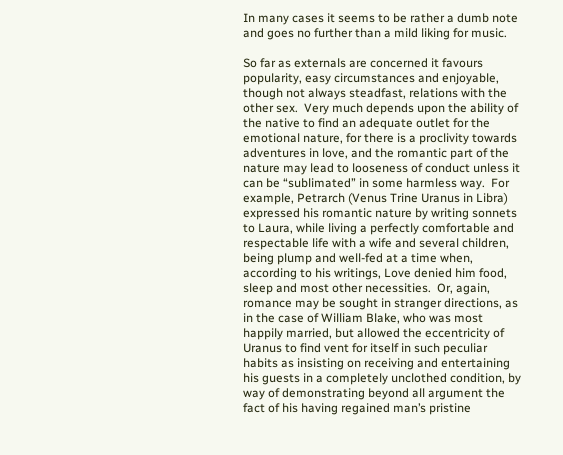In many cases it seems to be rather a dumb note and goes no further than a mild liking for music.

So far as externals are concerned it favours popularity, easy circumstances and enjoyable, though not always steadfast, relations with the other sex.  Very much depends upon the ability of the native to find an adequate outlet for the emotional nature, for there is a proclivity towards adventures in love, and the romantic part of the nature may lead to looseness of conduct unless it can be “sublimated” in some harmless way.  For example, Petrarch (Venus Trine Uranus in Libra) expressed his romantic nature by writing sonnets to Laura, while living a perfectly comfortable and respectable life with a wife and several children, being plump and well-fed at a time when, according to his writings, Love denied him food, sleep and most other necessities.  Or, again, romance may be sought in stranger directions, as in the case of William Blake, who was most happily married, but allowed the eccentricity of Uranus to find vent for itself in such peculiar habits as insisting on receiving and entertaining his guests in a completely unclothed condition, by way of demonstrating beyond all argument the fact of his having regained man’s pristine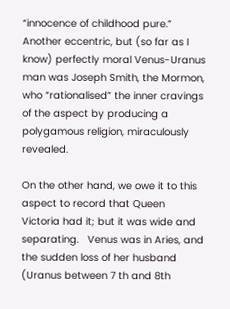“innocence of childhood pure.” Another eccentric, but (so far as I know) perfectly moral Venus-Uranus man was Joseph Smith, the Mormon, who “rationalised” the inner cravings of the aspect by producing a polygamous religion, miraculously revealed.

On the other hand, we owe it to this aspect to record that Queen Victoria had it; but it was wide and separating.   Venus was in Aries, and the sudden loss of her husband (Uranus between 7 th and 8th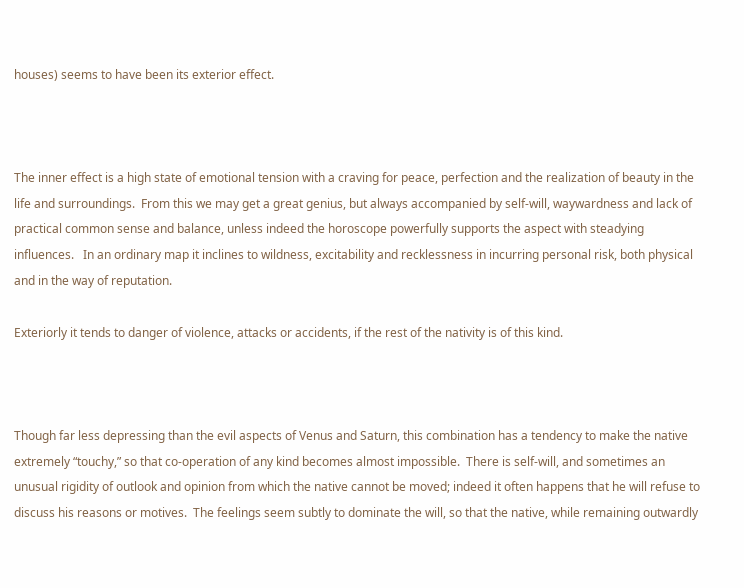houses) seems to have been its exterior effect.



The inner effect is a high state of emotional tension with a craving for peace, perfection and the realization of beauty in the life and surroundings.  From this we may get a great genius, but always accompanied by self-will, waywardness and lack of practical common sense and balance, unless indeed the horoscope powerfully supports the aspect with steadying influences.   In an ordinary map it inclines to wildness, excitability and recklessness in incurring personal risk, both physical and in the way of reputation.

Exteriorly it tends to danger of violence, attacks or accidents, if the rest of the nativity is of this kind.



Though far less depressing than the evil aspects of Venus and Saturn, this combination has a tendency to make the native extremely “touchy,” so that co-operation of any kind becomes almost impossible.  There is self-will, and sometimes an unusual rigidity of outlook and opinion from which the native cannot be moved; indeed it often happens that he will refuse to discuss his reasons or motives.  The feelings seem subtly to dominate the will, so that the native, while remaining outwardly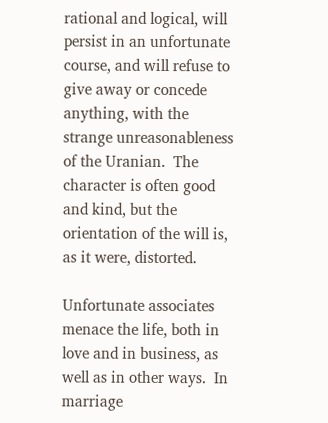rational and logical, will persist in an unfortunate course, and will refuse to give away or concede anything, with the strange unreasonableness of the Uranian.  The character is often good and kind, but the orientation of the will is, as it were, distorted.

Unfortunate associates menace the life, both in love and in business, as well as in other ways.  In marriage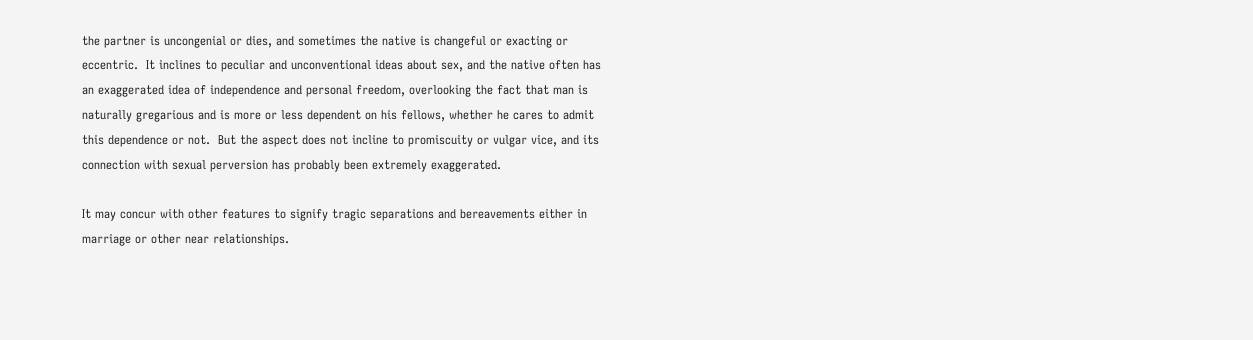the partner is uncongenial or dies, and sometimes the native is changeful or exacting or eccentric.  It inclines to peculiar and unconventional ideas about sex, and the native often has an exaggerated idea of independence and personal freedom, overlooking the fact that man is naturally gregarious and is more or less dependent on his fellows, whether he cares to admit this dependence or not.  But the aspect does not incline to promiscuity or vulgar vice, and its connection with sexual perversion has probably been extremely exaggerated.

It may concur with other features to signify tragic separations and bereavements either in marriage or other near relationships.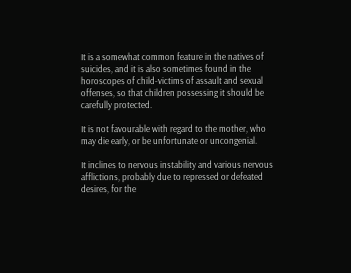It is a somewhat common feature in the natives of suicides, and it is also sometimes found in the horoscopes of child-victims of assault and sexual offenses, so that children possessing it should be carefully protected.

It is not favourable with regard to the mother, who may die early, or be unfortunate or uncongenial.

It inclines to nervous instability and various nervous afflictions, probably due to repressed or defeated desires, for the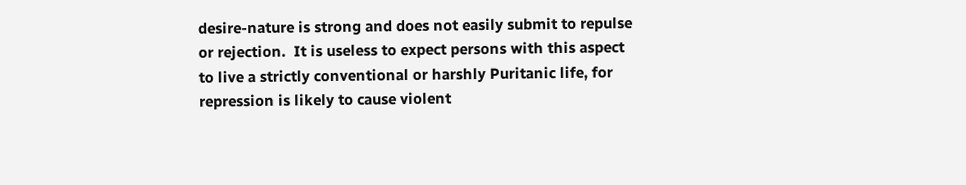desire-nature is strong and does not easily submit to repulse or rejection.  It is useless to expect persons with this aspect to live a strictly conventional or harshly Puritanic life, for repression is likely to cause violent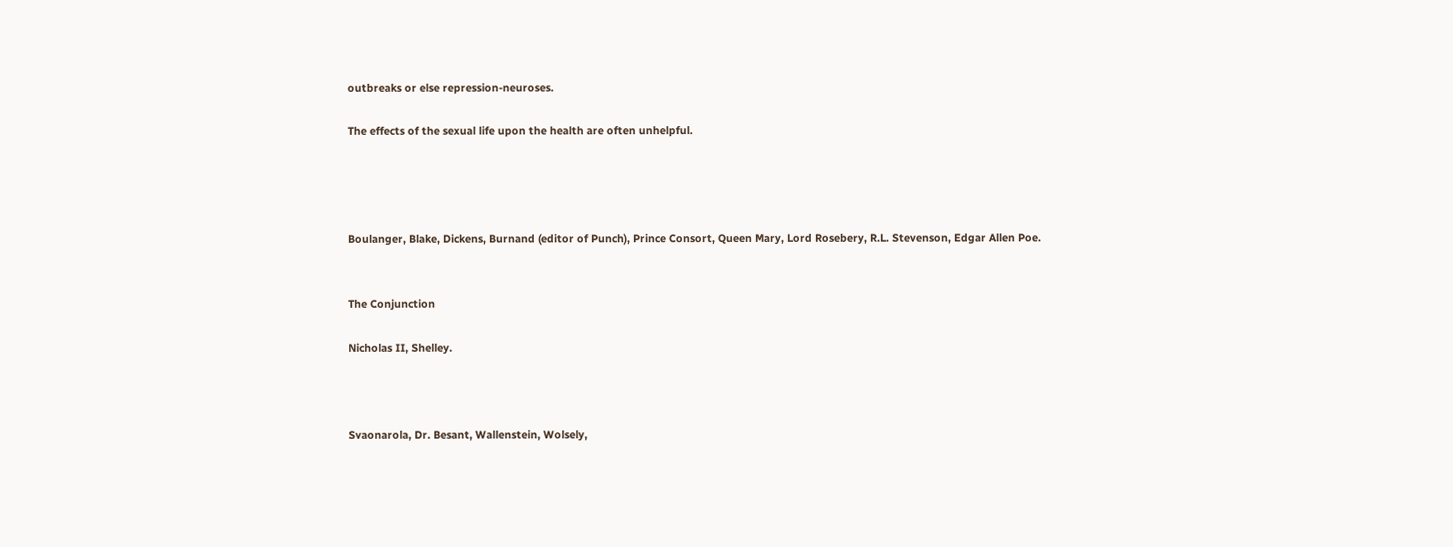outbreaks or else repression-neuroses.

The effects of the sexual life upon the health are often unhelpful.




Boulanger, Blake, Dickens, Burnand (editor of Punch), Prince Consort, Queen Mary, Lord Rosebery, R.L. Stevenson, Edgar Allen Poe.


The Conjunction

Nicholas II, Shelley.



Svaonarola, Dr. Besant, Wallenstein, Wolsely,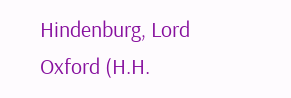Hindenburg, Lord Oxford (H.H.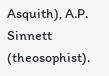Asquith), A.P. Sinnett (theosophist).